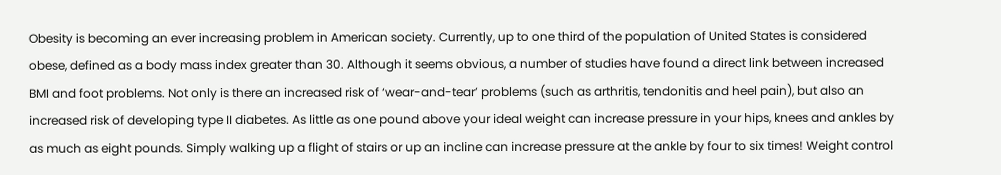Obesity is becoming an ever increasing problem in American society. Currently, up to one third of the population of United States is considered obese, defined as a body mass index greater than 30. Although it seems obvious, a number of studies have found a direct link between increased BMI and foot problems. Not only is there an increased risk of ‘wear-and-tear’ problems (such as arthritis, tendonitis and heel pain), but also an increased risk of developing type II diabetes. As little as one pound above your ideal weight can increase pressure in your hips, knees and ankles by as much as eight pounds. Simply walking up a flight of stairs or up an incline can increase pressure at the ankle by four to six times! Weight control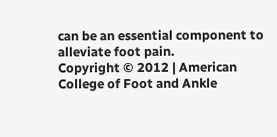can be an essential component to alleviate foot pain.
Copyright © 2012 | American College of Foot and Ankle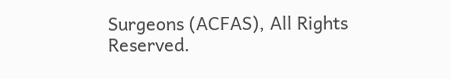Surgeons (ACFAS), All Rights Reserved.